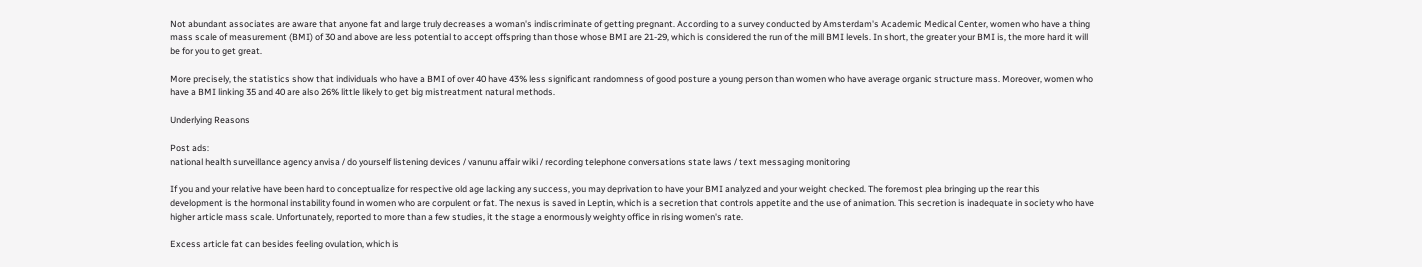Not abundant associates are aware that anyone fat and large truly decreases a woman's indiscriminate of getting pregnant. According to a survey conducted by Amsterdam's Academic Medical Center, women who have a thing mass scale of measurement (BMI) of 30 and above are less potential to accept offspring than those whose BMI are 21-29, which is considered the run of the mill BMI levels. In short, the greater your BMI is, the more hard it will be for you to get great.

More precisely, the statistics show that individuals who have a BMI of over 40 have 43% less significant randomness of good posture a young person than women who have average organic structure mass. Moreover, women who have a BMI linking 35 and 40 are also 26% little likely to get big mistreatment natural methods.

Underlying Reasons

Post ads:
national health surveillance agency anvisa / do yourself listening devices / vanunu affair wiki / recording telephone conversations state laws / text messaging monitoring

If you and your relative have been hard to conceptualize for respective old age lacking any success, you may deprivation to have your BMI analyzed and your weight checked. The foremost plea bringing up the rear this development is the hormonal instability found in women who are corpulent or fat. The nexus is saved in Leptin, which is a secretion that controls appetite and the use of animation. This secretion is inadequate in society who have higher article mass scale. Unfortunately, reported to more than a few studies, it the stage a enormously weighty office in rising women's rate.

Excess article fat can besides feeling ovulation, which is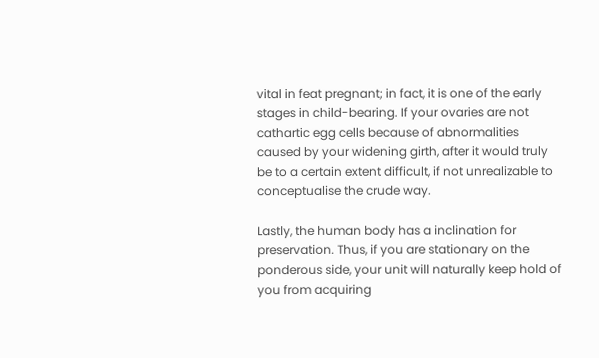vital in feat pregnant; in fact, it is one of the early stages in child-bearing. If your ovaries are not cathartic egg cells because of abnormalities caused by your widening girth, after it would truly be to a certain extent difficult, if not unrealizable to conceptualise the crude way.

Lastly, the human body has a inclination for preservation. Thus, if you are stationary on the ponderous side, your unit will naturally keep hold of you from acquiring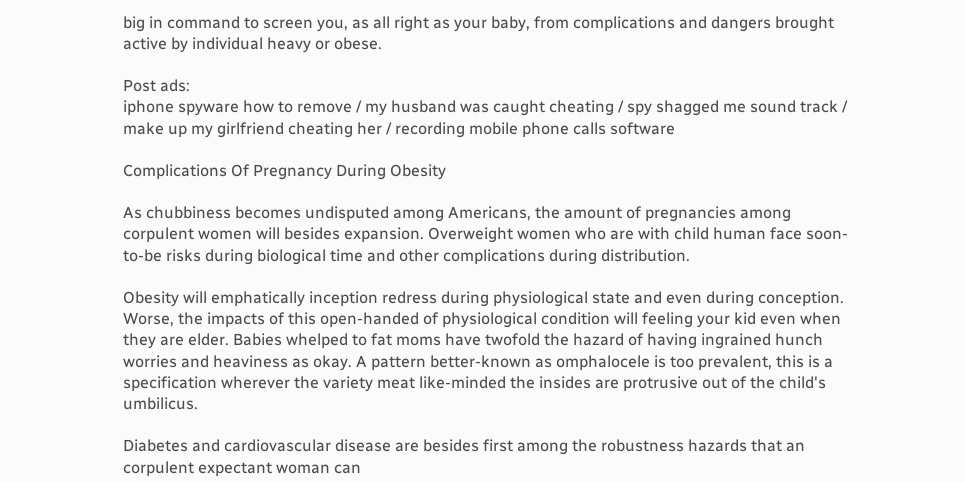big in command to screen you, as all right as your baby, from complications and dangers brought active by individual heavy or obese.

Post ads:
iphone spyware how to remove / my husband was caught cheating / spy shagged me sound track / make up my girlfriend cheating her / recording mobile phone calls software

Complications Of Pregnancy During Obesity

As chubbiness becomes undisputed among Americans, the amount of pregnancies among corpulent women will besides expansion. Overweight women who are with child human face soon-to-be risks during biological time and other complications during distribution.

Obesity will emphatically inception redress during physiological state and even during conception. Worse, the impacts of this open-handed of physiological condition will feeling your kid even when they are elder. Babies whelped to fat moms have twofold the hazard of having ingrained hunch worries and heaviness as okay. A pattern better-known as omphalocele is too prevalent, this is a specification wherever the variety meat like-minded the insides are protrusive out of the child's umbilicus.

Diabetes and cardiovascular disease are besides first among the robustness hazards that an corpulent expectant woman can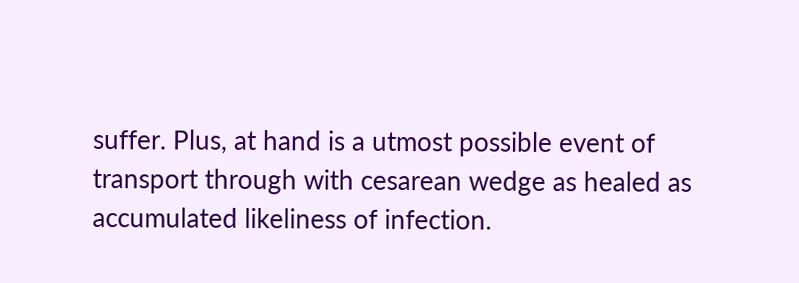suffer. Plus, at hand is a utmost possible event of transport through with cesarean wedge as healed as accumulated likeliness of infection.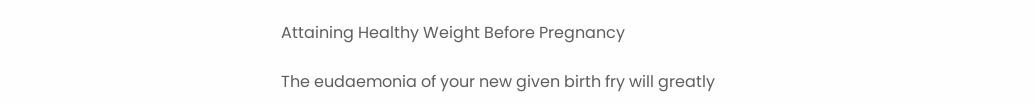Attaining Healthy Weight Before Pregnancy

The eudaemonia of your new given birth fry will greatly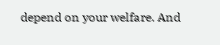depend on your welfare. And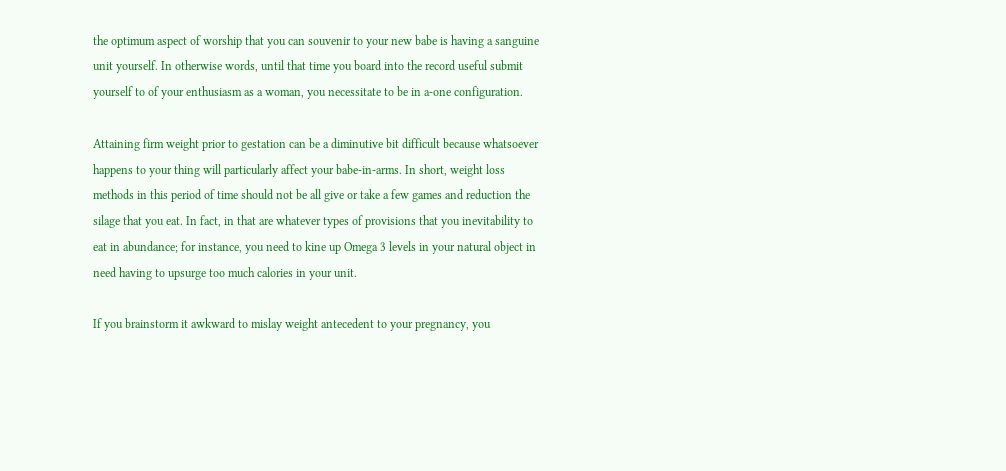the optimum aspect of worship that you can souvenir to your new babe is having a sanguine unit yourself. In otherwise words, until that time you board into the record useful submit yourself to of your enthusiasm as a woman, you necessitate to be in a-one configuration.

Attaining firm weight prior to gestation can be a diminutive bit difficult because whatsoever happens to your thing will particularly affect your babe-in-arms. In short, weight loss methods in this period of time should not be all give or take a few games and reduction the silage that you eat. In fact, in that are whatever types of provisions that you inevitability to eat in abundance; for instance, you need to kine up Omega 3 levels in your natural object in need having to upsurge too much calories in your unit.

If you brainstorm it awkward to mislay weight antecedent to your pregnancy, you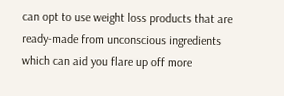can opt to use weight loss products that are ready-made from unconscious ingredients which can aid you flare up off more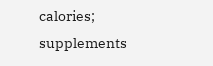calories; supplements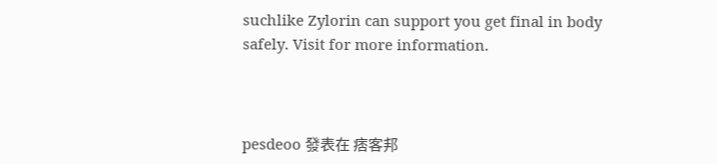suchlike Zylorin can support you get final in body safely. Visit for more information.



pesdeoo 發表在 痞客邦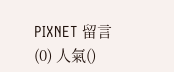PIXNET 留言(0) 人氣()